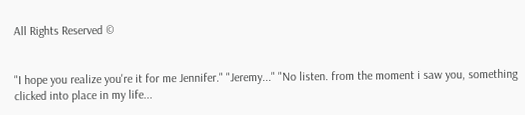All Rights Reserved ©


"I hope you realize you're it for me Jennifer." "Jeremy..." "No listen. from the moment i saw you, something clicked into place in my life...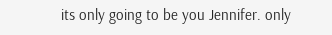its only going to be you Jennifer. only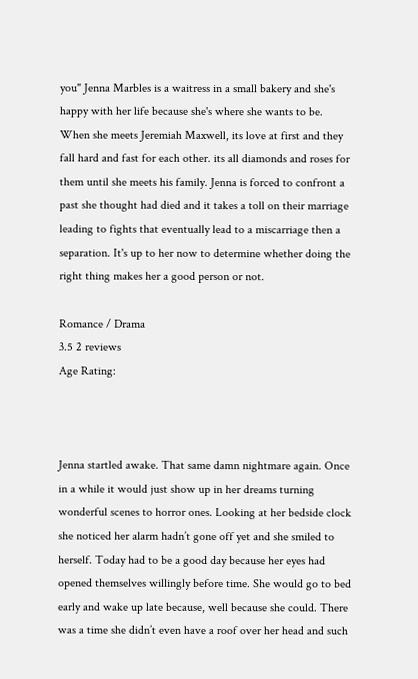you" Jenna Marbles is a waitress in a small bakery and she's happy with her life because she's where she wants to be. When she meets Jeremiah Maxwell, its love at first and they fall hard and fast for each other. its all diamonds and roses for them until she meets his family. Jenna is forced to confront a past she thought had died and it takes a toll on their marriage leading to fights that eventually lead to a miscarriage then a separation. It's up to her now to determine whether doing the right thing makes her a good person or not.

Romance / Drama
3.5 2 reviews
Age Rating:



Jenna startled awake. That same damn nightmare again. Once in a while it would just show up in her dreams turning wonderful scenes to horror ones. Looking at her bedside clock she noticed her alarm hadn’t gone off yet and she smiled to herself. Today had to be a good day because her eyes had opened themselves willingly before time. She would go to bed early and wake up late because, well because she could. There was a time she didn’t even have a roof over her head and such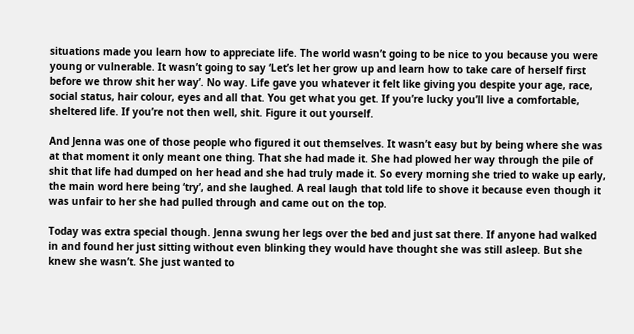situations made you learn how to appreciate life. The world wasn’t going to be nice to you because you were young or vulnerable. It wasn’t going to say ‘Let’s let her grow up and learn how to take care of herself first before we throw shit her way’. No way. Life gave you whatever it felt like giving you despite your age, race, social status, hair colour, eyes and all that. You get what you get. If you’re lucky you’ll live a comfortable, sheltered life. If you’re not then well, shit. Figure it out yourself.

And Jenna was one of those people who figured it out themselves. It wasn’t easy but by being where she was at that moment it only meant one thing. That she had made it. She had plowed her way through the pile of shit that life had dumped on her head and she had truly made it. So every morning she tried to wake up early, the main word here being ‘try’, and she laughed. A real laugh that told life to shove it because even though it was unfair to her she had pulled through and came out on the top.

Today was extra special though. Jenna swung her legs over the bed and just sat there. If anyone had walked in and found her just sitting without even blinking they would have thought she was still asleep. But she knew she wasn’t. She just wanted to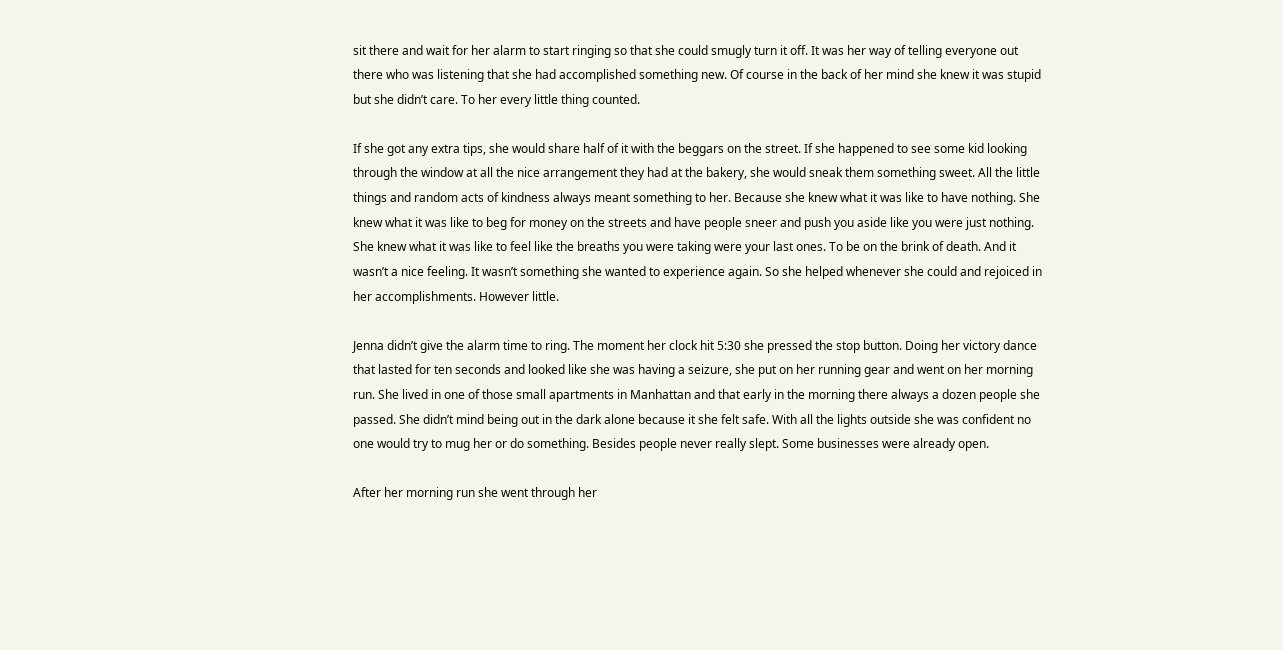sit there and wait for her alarm to start ringing so that she could smugly turn it off. It was her way of telling everyone out there who was listening that she had accomplished something new. Of course in the back of her mind she knew it was stupid but she didn’t care. To her every little thing counted.

If she got any extra tips, she would share half of it with the beggars on the street. If she happened to see some kid looking through the window at all the nice arrangement they had at the bakery, she would sneak them something sweet. All the little things and random acts of kindness always meant something to her. Because she knew what it was like to have nothing. She knew what it was like to beg for money on the streets and have people sneer and push you aside like you were just nothing. She knew what it was like to feel like the breaths you were taking were your last ones. To be on the brink of death. And it wasn’t a nice feeling. It wasn’t something she wanted to experience again. So she helped whenever she could and rejoiced in her accomplishments. However little.

Jenna didn’t give the alarm time to ring. The moment her clock hit 5:30 she pressed the stop button. Doing her victory dance that lasted for ten seconds and looked like she was having a seizure, she put on her running gear and went on her morning run. She lived in one of those small apartments in Manhattan and that early in the morning there always a dozen people she passed. She didn’t mind being out in the dark alone because it she felt safe. With all the lights outside she was confident no one would try to mug her or do something. Besides people never really slept. Some businesses were already open.

After her morning run she went through her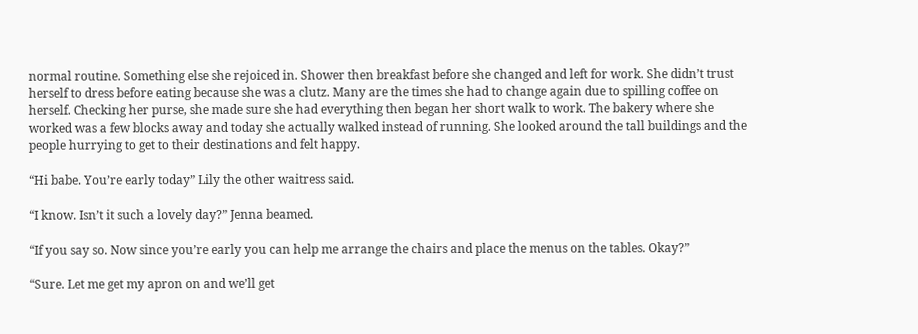normal routine. Something else she rejoiced in. Shower then breakfast before she changed and left for work. She didn’t trust herself to dress before eating because she was a clutz. Many are the times she had to change again due to spilling coffee on herself. Checking her purse, she made sure she had everything then began her short walk to work. The bakery where she worked was a few blocks away and today she actually walked instead of running. She looked around the tall buildings and the people hurrying to get to their destinations and felt happy.

“Hi babe. You’re early today” Lily the other waitress said.

“I know. Isn’t it such a lovely day?” Jenna beamed.

“If you say so. Now since you’re early you can help me arrange the chairs and place the menus on the tables. Okay?”

“Sure. Let me get my apron on and we’ll get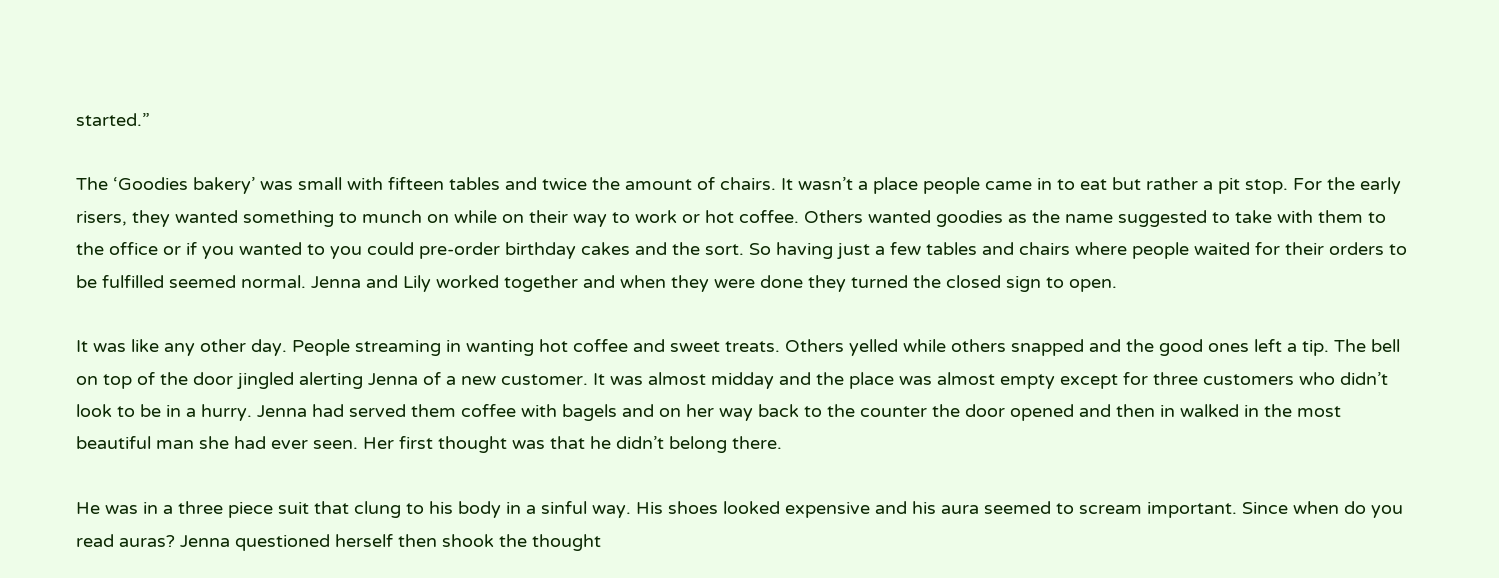started.”

The ‘Goodies bakery’ was small with fifteen tables and twice the amount of chairs. It wasn’t a place people came in to eat but rather a pit stop. For the early risers, they wanted something to munch on while on their way to work or hot coffee. Others wanted goodies as the name suggested to take with them to the office or if you wanted to you could pre-order birthday cakes and the sort. So having just a few tables and chairs where people waited for their orders to be fulfilled seemed normal. Jenna and Lily worked together and when they were done they turned the closed sign to open.

It was like any other day. People streaming in wanting hot coffee and sweet treats. Others yelled while others snapped and the good ones left a tip. The bell on top of the door jingled alerting Jenna of a new customer. It was almost midday and the place was almost empty except for three customers who didn’t look to be in a hurry. Jenna had served them coffee with bagels and on her way back to the counter the door opened and then in walked in the most beautiful man she had ever seen. Her first thought was that he didn’t belong there.

He was in a three piece suit that clung to his body in a sinful way. His shoes looked expensive and his aura seemed to scream important. Since when do you read auras? Jenna questioned herself then shook the thought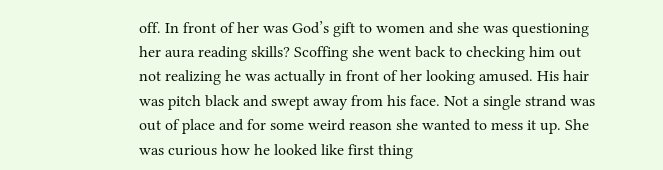off. In front of her was God’s gift to women and she was questioning her aura reading skills? Scoffing she went back to checking him out not realizing he was actually in front of her looking amused. His hair was pitch black and swept away from his face. Not a single strand was out of place and for some weird reason she wanted to mess it up. She was curious how he looked like first thing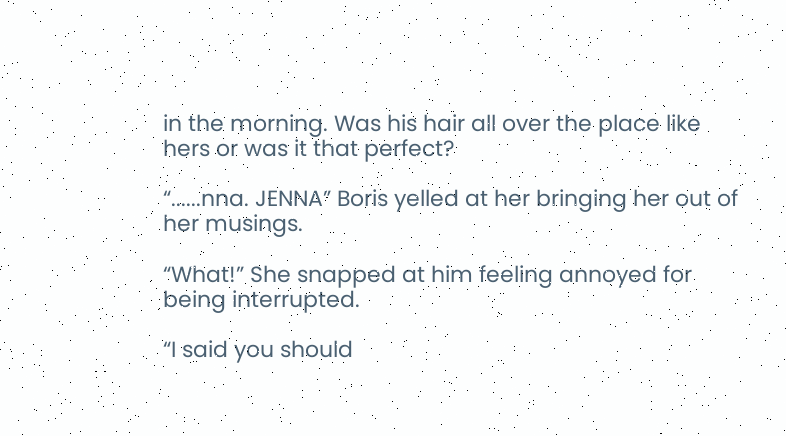in the morning. Was his hair all over the place like hers or was it that perfect?

“......nna. JENNA” Boris yelled at her bringing her out of her musings.

“What!” She snapped at him feeling annoyed for being interrupted.

“I said you should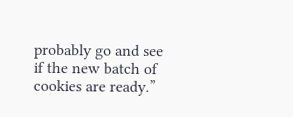probably go and see if the new batch of cookies are ready.”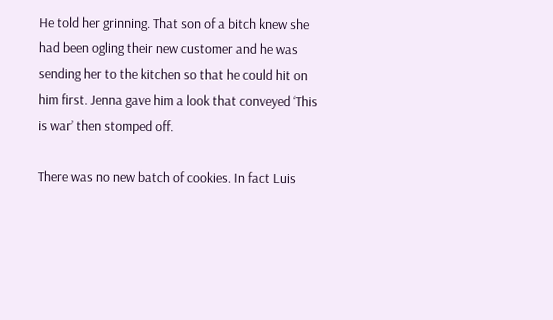He told her grinning. That son of a bitch knew she had been ogling their new customer and he was sending her to the kitchen so that he could hit on him first. Jenna gave him a look that conveyed ‘This is war’ then stomped off.

There was no new batch of cookies. In fact Luis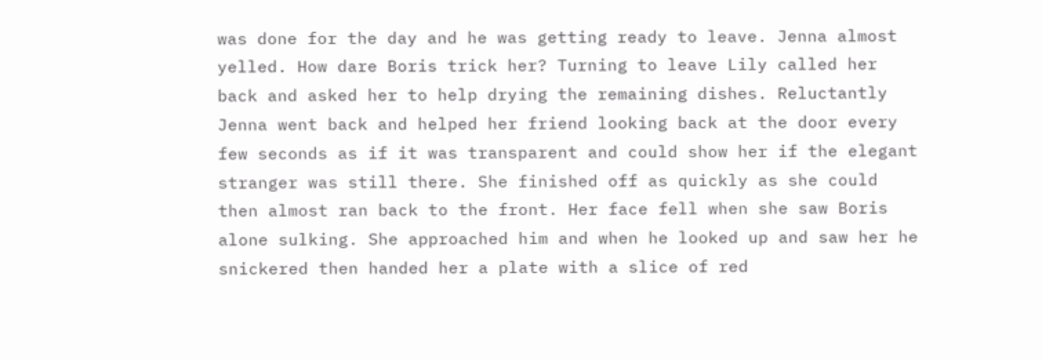was done for the day and he was getting ready to leave. Jenna almost yelled. How dare Boris trick her? Turning to leave Lily called her back and asked her to help drying the remaining dishes. Reluctantly Jenna went back and helped her friend looking back at the door every few seconds as if it was transparent and could show her if the elegant stranger was still there. She finished off as quickly as she could then almost ran back to the front. Her face fell when she saw Boris alone sulking. She approached him and when he looked up and saw her he snickered then handed her a plate with a slice of red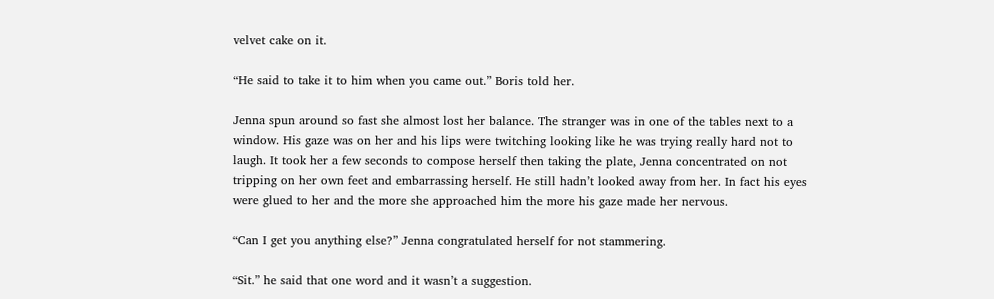velvet cake on it.

“He said to take it to him when you came out.” Boris told her.

Jenna spun around so fast she almost lost her balance. The stranger was in one of the tables next to a window. His gaze was on her and his lips were twitching looking like he was trying really hard not to laugh. It took her a few seconds to compose herself then taking the plate, Jenna concentrated on not tripping on her own feet and embarrassing herself. He still hadn’t looked away from her. In fact his eyes were glued to her and the more she approached him the more his gaze made her nervous.

“Can I get you anything else?” Jenna congratulated herself for not stammering.

“Sit.” he said that one word and it wasn’t a suggestion.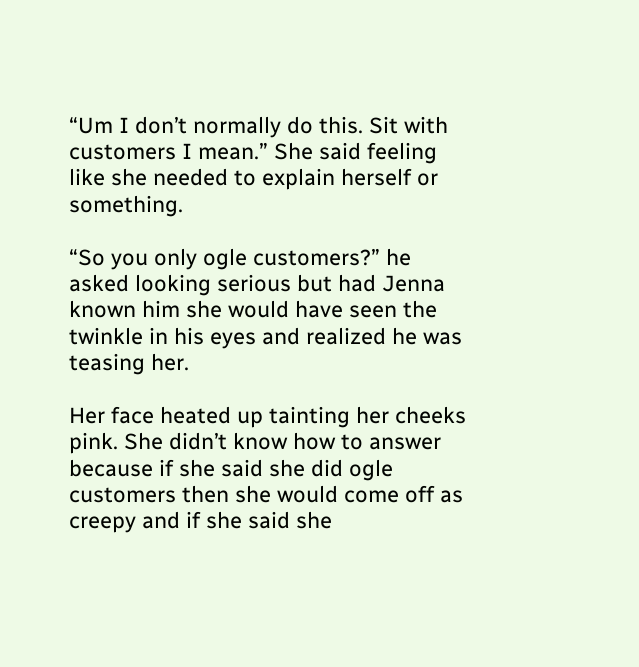“Um I don’t normally do this. Sit with customers I mean.” She said feeling like she needed to explain herself or something.

“So you only ogle customers?” he asked looking serious but had Jenna known him she would have seen the twinkle in his eyes and realized he was teasing her.

Her face heated up tainting her cheeks pink. She didn’t know how to answer because if she said she did ogle customers then she would come off as creepy and if she said she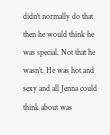didn’t normally do that then he would think he was special. Not that he wasn’t. He was hot and sexy and all Jenna could think about was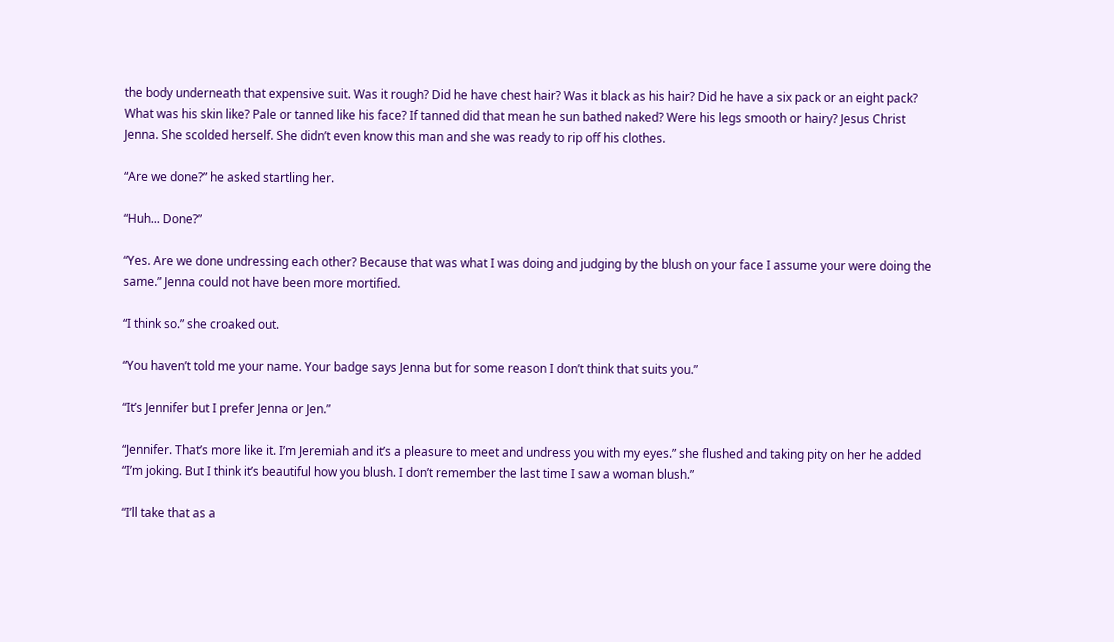the body underneath that expensive suit. Was it rough? Did he have chest hair? Was it black as his hair? Did he have a six pack or an eight pack? What was his skin like? Pale or tanned like his face? If tanned did that mean he sun bathed naked? Were his legs smooth or hairy? Jesus Christ Jenna. She scolded herself. She didn’t even know this man and she was ready to rip off his clothes.

“Are we done?” he asked startling her.

“Huh... Done?”

“Yes. Are we done undressing each other? Because that was what I was doing and judging by the blush on your face I assume your were doing the same.” Jenna could not have been more mortified.

“I think so.” she croaked out.

“You haven’t told me your name. Your badge says Jenna but for some reason I don’t think that suits you.”

“It’s Jennifer but I prefer Jenna or Jen.”

“Jennifer. That’s more like it. I’m Jeremiah and it’s a pleasure to meet and undress you with my eyes.” she flushed and taking pity on her he added “I’m joking. But I think it’s beautiful how you blush. I don’t remember the last time I saw a woman blush.”

“I’ll take that as a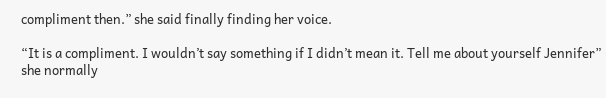compliment then.” she said finally finding her voice.

“It is a compliment. I wouldn’t say something if I didn’t mean it. Tell me about yourself Jennifer” she normally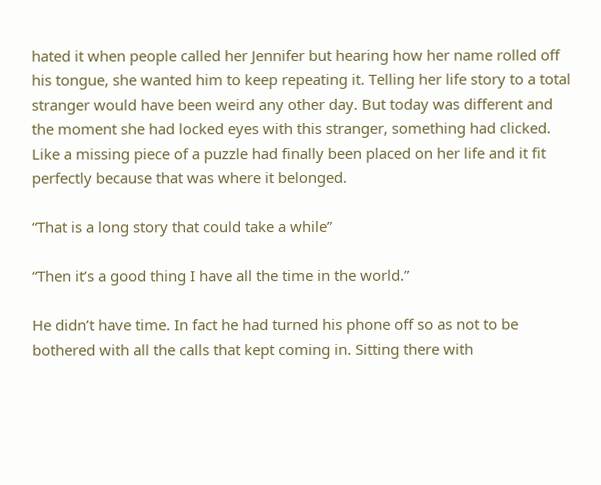hated it when people called her Jennifer but hearing how her name rolled off his tongue, she wanted him to keep repeating it. Telling her life story to a total stranger would have been weird any other day. But today was different and the moment she had locked eyes with this stranger, something had clicked. Like a missing piece of a puzzle had finally been placed on her life and it fit perfectly because that was where it belonged.

“That is a long story that could take a while”

“Then it’s a good thing I have all the time in the world.”

He didn’t have time. In fact he had turned his phone off so as not to be bothered with all the calls that kept coming in. Sitting there with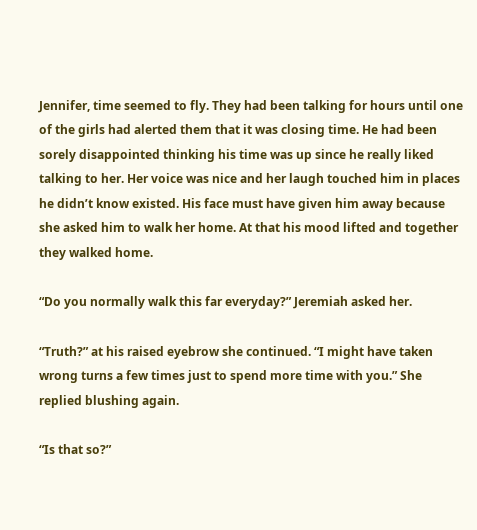Jennifer, time seemed to fly. They had been talking for hours until one of the girls had alerted them that it was closing time. He had been sorely disappointed thinking his time was up since he really liked talking to her. Her voice was nice and her laugh touched him in places he didn’t know existed. His face must have given him away because she asked him to walk her home. At that his mood lifted and together they walked home.

“Do you normally walk this far everyday?” Jeremiah asked her.

“Truth?” at his raised eyebrow she continued. “I might have taken wrong turns a few times just to spend more time with you.” She replied blushing again.

“Is that so?”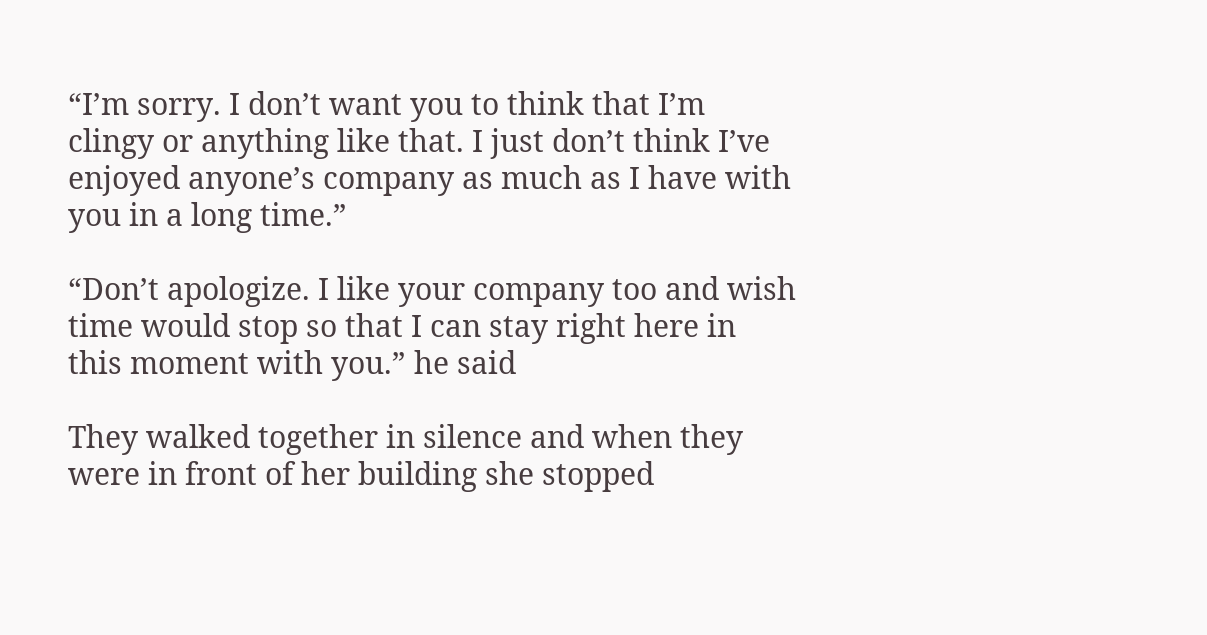“I’m sorry. I don’t want you to think that I’m clingy or anything like that. I just don’t think I’ve enjoyed anyone’s company as much as I have with you in a long time.”

“Don’t apologize. I like your company too and wish time would stop so that I can stay right here in this moment with you.” he said

They walked together in silence and when they were in front of her building she stopped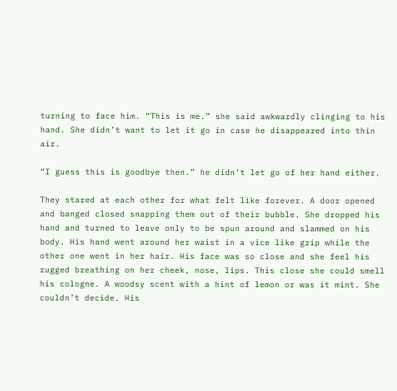turning to face him. “This is me.” she said awkwardly clinging to his hand. She didn’t want to let it go in case he disappeared into thin air.

“I guess this is goodbye then.” he didn’t let go of her hand either.

They stared at each other for what felt like forever. A door opened and banged closed snapping them out of their bubble. She dropped his hand and turned to leave only to be spun around and slammed on his body. His hand went around her waist in a vice like grip while the other one went in her hair. His face was so close and she feel his rugged breathing on her cheek, nose, lips. This close she could smell his cologne. A woodsy scent with a hint of lemon or was it mint. She couldn’t decide. His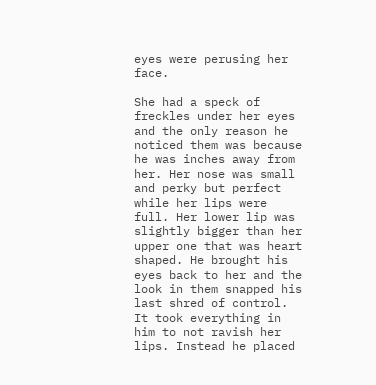eyes were perusing her face.

She had a speck of freckles under her eyes and the only reason he noticed them was because he was inches away from her. Her nose was small and perky but perfect while her lips were full. Her lower lip was slightly bigger than her upper one that was heart shaped. He brought his eyes back to her and the look in them snapped his last shred of control. It took everything in him to not ravish her lips. Instead he placed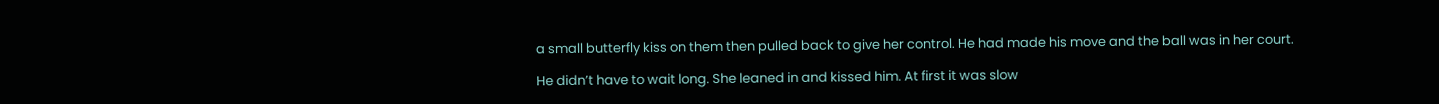a small butterfly kiss on them then pulled back to give her control. He had made his move and the ball was in her court.

He didn’t have to wait long. She leaned in and kissed him. At first it was slow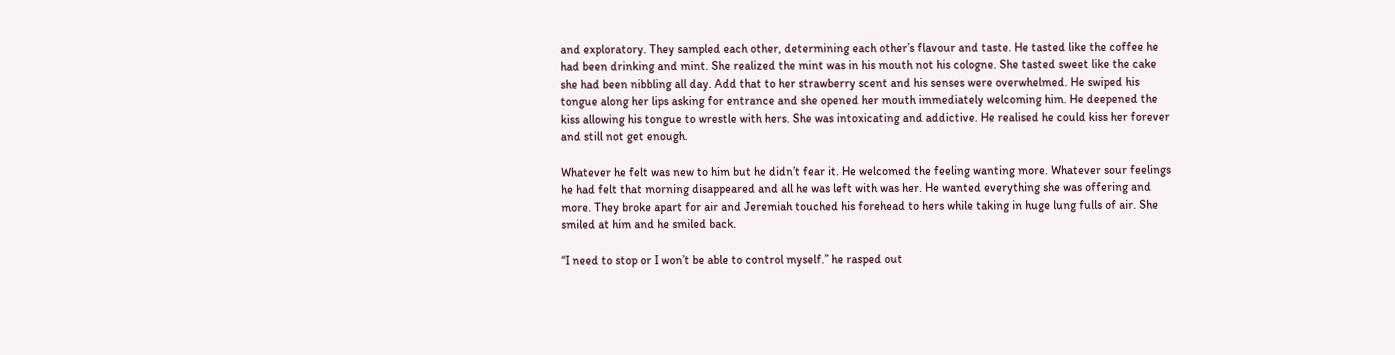and exploratory. They sampled each other, determining each other’s flavour and taste. He tasted like the coffee he had been drinking and mint. She realized the mint was in his mouth not his cologne. She tasted sweet like the cake she had been nibbling all day. Add that to her strawberry scent and his senses were overwhelmed. He swiped his tongue along her lips asking for entrance and she opened her mouth immediately welcoming him. He deepened the kiss allowing his tongue to wrestle with hers. She was intoxicating and addictive. He realised he could kiss her forever and still not get enough.

Whatever he felt was new to him but he didn’t fear it. He welcomed the feeling wanting more. Whatever sour feelings he had felt that morning disappeared and all he was left with was her. He wanted everything she was offering and more. They broke apart for air and Jeremiah touched his forehead to hers while taking in huge lung fulls of air. She smiled at him and he smiled back.

“I need to stop or I won’t be able to control myself.” he rasped out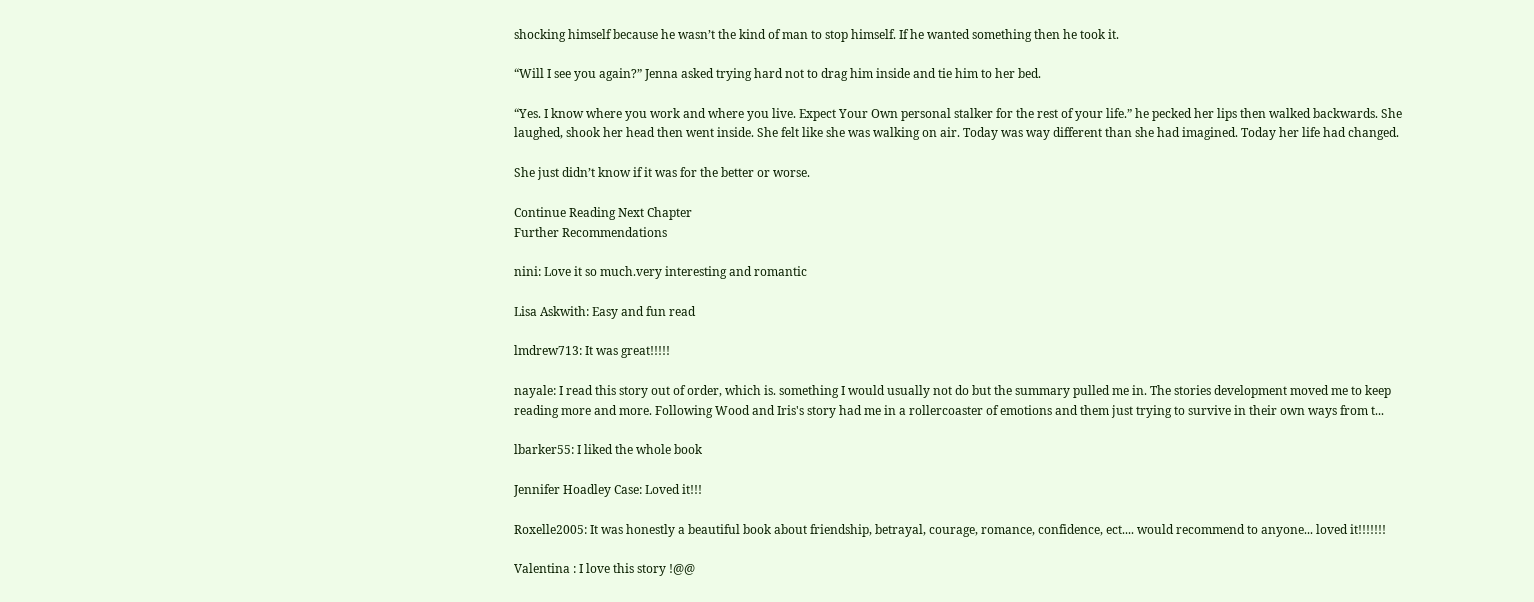shocking himself because he wasn’t the kind of man to stop himself. If he wanted something then he took it.

“Will I see you again?” Jenna asked trying hard not to drag him inside and tie him to her bed.

“Yes. I know where you work and where you live. Expect Your Own personal stalker for the rest of your life.” he pecked her lips then walked backwards. She laughed, shook her head then went inside. She felt like she was walking on air. Today was way different than she had imagined. Today her life had changed.

She just didn’t know if it was for the better or worse.

Continue Reading Next Chapter
Further Recommendations

nini: Love it so much.very interesting and romantic

Lisa Askwith: Easy and fun read

lmdrew713: It was great!!!!!

nayale: I read this story out of order, which is. something I would usually not do but the summary pulled me in. The stories development moved me to keep reading more and more. Following Wood and Iris's story had me in a rollercoaster of emotions and them just trying to survive in their own ways from t...

lbarker55: I liked the whole book

Jennifer Hoadley Case: Loved it!!!

Roxelle2005: It was honestly a beautiful book about friendship, betrayal, courage, romance, confidence, ect.... would recommend to anyone... loved it!!!!!!!

Valentina : I love this story !@@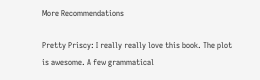More Recommendations

Pretty Priscy: I really really love this book. The plot is awesome. A few grammatical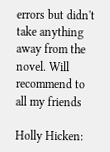errors but didn't take anything away from the novel. Will recommend to all my friends

Holly Hicken: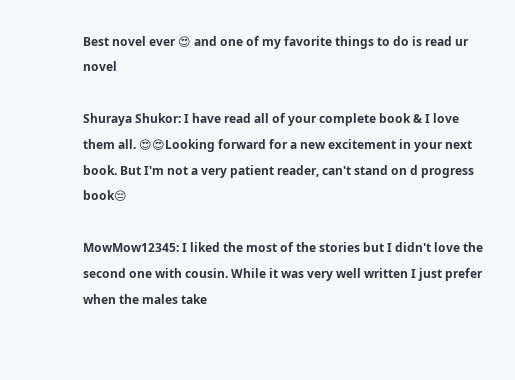Best novel ever 😍 and one of my favorite things to do is read ur novel

Shuraya Shukor: I have read all of your complete book & I love them all. 😍😍Looking forward for a new excitement in your next book. But I'm not a very patient reader, can't stand on d progress book😔

MowMow12345: I liked the most of the stories but I didn't love the second one with cousin. While it was very well written I just prefer when the males take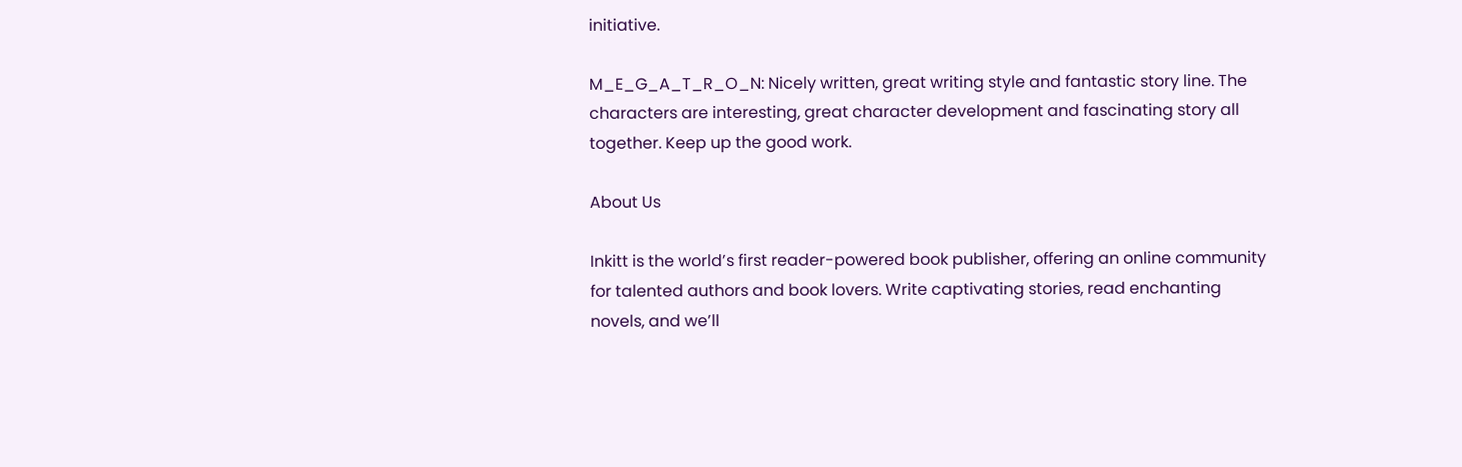initiative.

M_E_G_A_T_R_O_N: Nicely written, great writing style and fantastic story line. The characters are interesting, great character development and fascinating story all together. Keep up the good work.

About Us

Inkitt is the world’s first reader-powered book publisher, offering an online community for talented authors and book lovers. Write captivating stories, read enchanting novels, and we’ll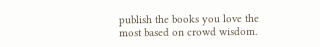publish the books you love the most based on crowd wisdom.